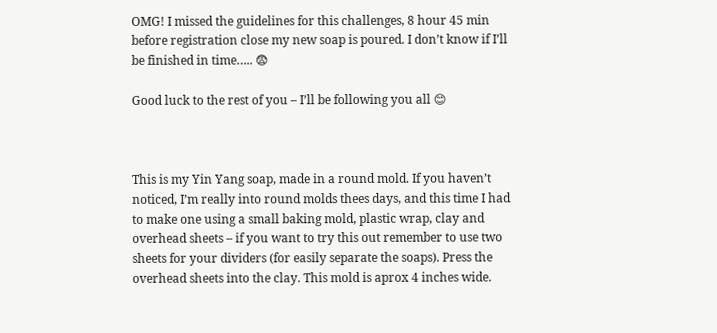OMG! I missed the guidelines for this challenges, 8 hour 45 min before registration close my new soap is poured. I don’t know if I’ll be finished in time….. 😨

Good luck to the rest of you – I’ll be following you all 😊



This is my Yin Yang soap, made in a round mold. If you haven’t noticed, I’m really into round molds thees days, and this time I had to make one using a small baking mold, plastic wrap, clay and overhead sheets – if you want to try this out remember to use two sheets for your dividers (for easily separate the soaps). Press the overhead sheets into the clay. This mold is aprox 4 inches wide.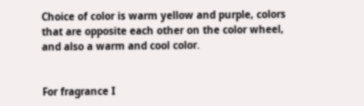Choice of color is warm yellow and purple, colors that are opposite each other on the color wheel, and also a warm and cool color.


For fragrance I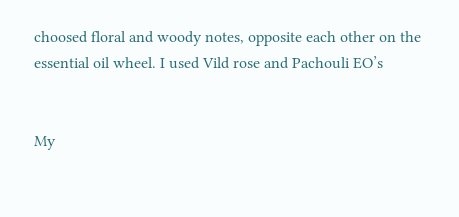choosed floral and woody notes, opposite each other on the essential oil wheel. I used Vild rose and Pachouli EO’s


My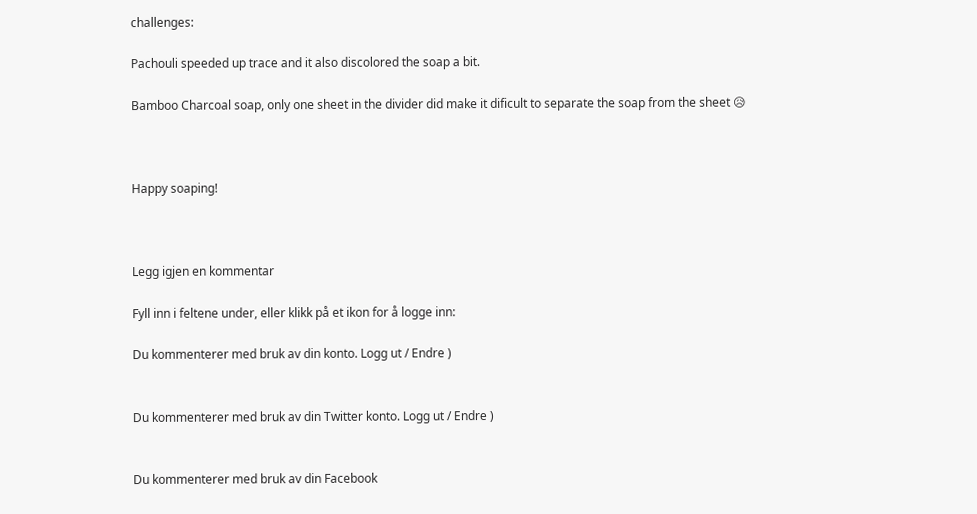challenges:

Pachouli speeded up trace and it also discolored the soap a bit.

Bamboo Charcoal soap, only one sheet in the divider did make it dificult to separate the soap from the sheet 😥



Happy soaping!



Legg igjen en kommentar

Fyll inn i feltene under, eller klikk på et ikon for å logge inn:

Du kommenterer med bruk av din konto. Logg ut / Endre )


Du kommenterer med bruk av din Twitter konto. Logg ut / Endre )


Du kommenterer med bruk av din Facebook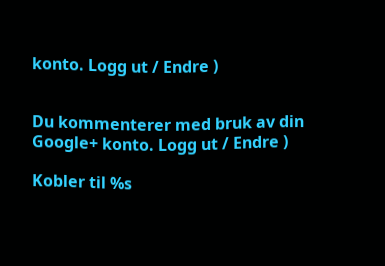konto. Logg ut / Endre )


Du kommenterer med bruk av din Google+ konto. Logg ut / Endre )

Kobler til %s